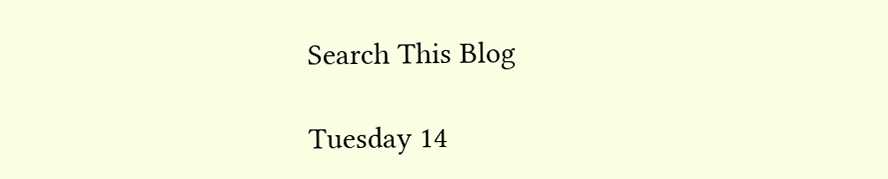Search This Blog

Tuesday 14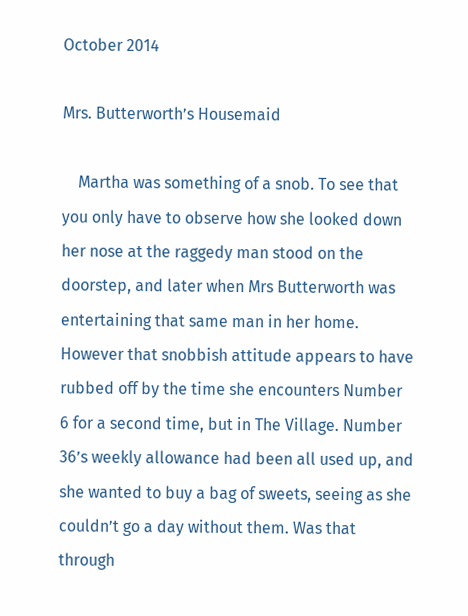October 2014

Mrs. Butterworth’s Housemaid

    Martha was something of a snob. To see that you only have to observe how she looked down her nose at the raggedy man stood on the doorstep, and later when Mrs Butterworth was entertaining that same man in her home. However that snobbish attitude appears to have rubbed off by the time she encounters Number 6 for a second time, but in The Village. Number 36’s weekly allowance had been all used up, and she wanted to buy a bag of sweets, seeing as she couldn’t go a day without them. Was that through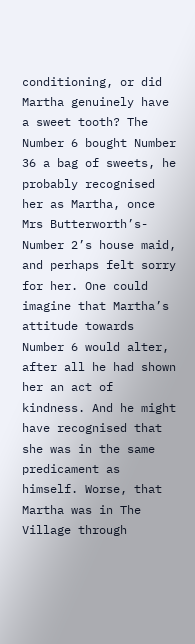conditioning, or did Martha genuinely have a sweet tooth? The Number 6 bought Number 36 a bag of sweets, he probably recognised her as Martha, once Mrs Butterworth’s-Number 2’s house maid, and perhaps felt sorry for her. One could imagine that Martha’s attitude towards Number 6 would alter, after all he had shown her an act of kindness. And he might have recognised that  she was in the same predicament as himself. Worse, that Martha was in The Village through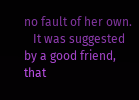no fault of her own.
   It was suggested by a good friend, that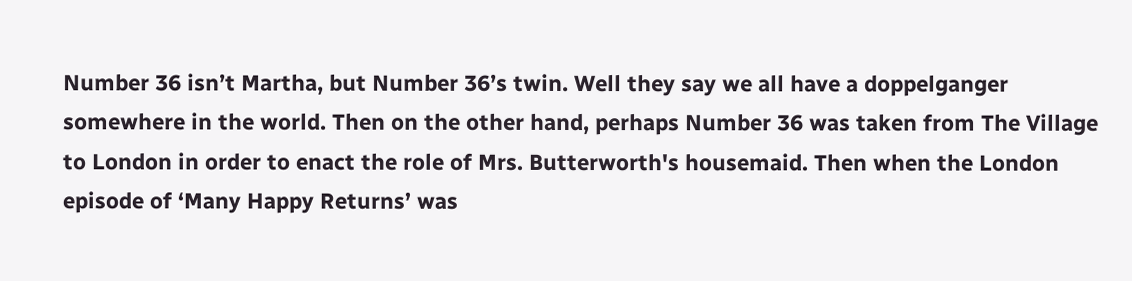Number 36 isn’t Martha, but Number 36’s twin. Well they say we all have a doppelganger somewhere in the world. Then on the other hand, perhaps Number 36 was taken from The Village to London in order to enact the role of Mrs. Butterworth's housemaid. Then when the London episode of ‘Many Happy Returns’ was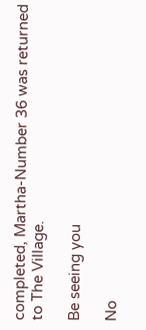completed, Martha-Number 36 was returned to The Village.

Be seeing you

No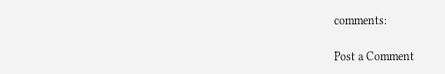comments:

Post a Comment